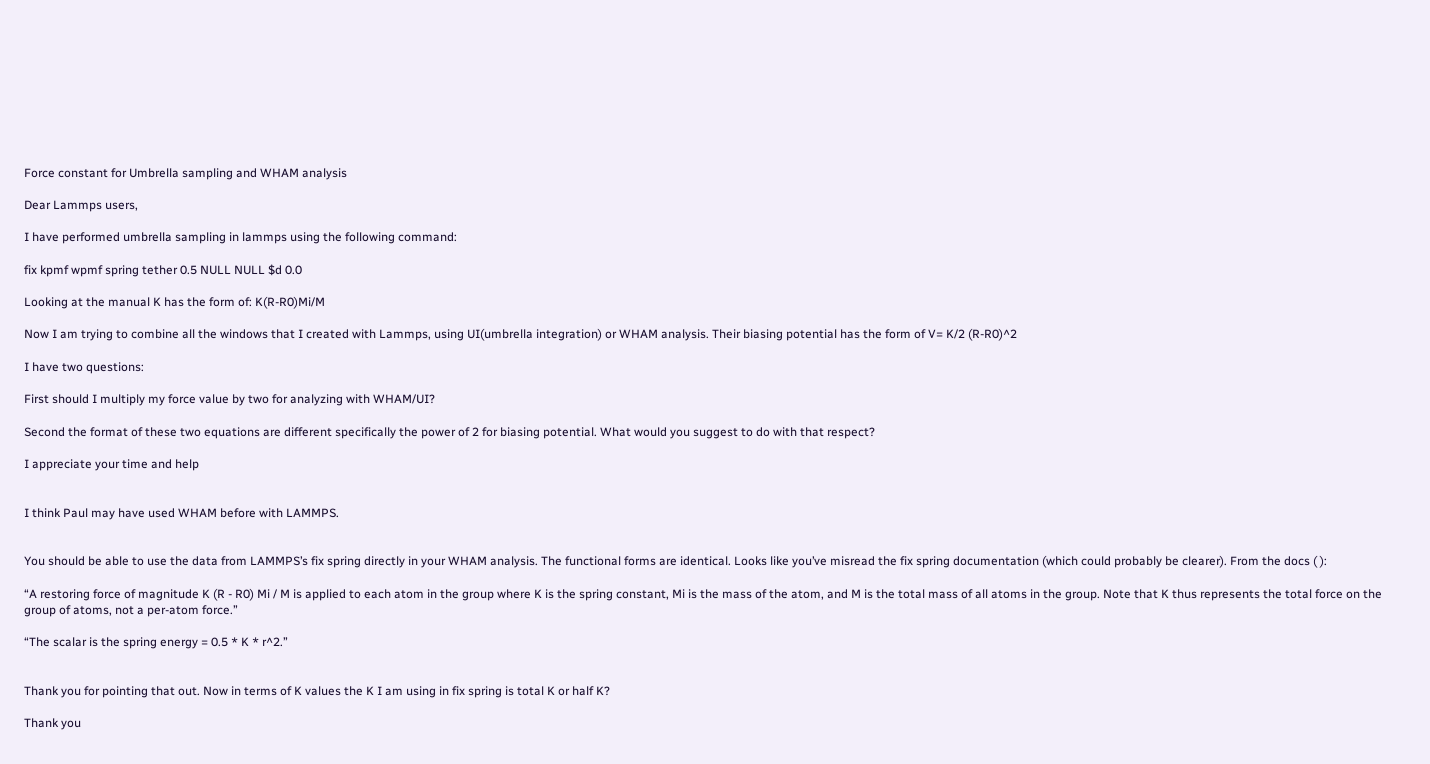Force constant for Umbrella sampling and WHAM analysis

Dear Lammps users,

I have performed umbrella sampling in lammps using the following command:

fix kpmf wpmf spring tether 0.5 NULL NULL $d 0.0

Looking at the manual K has the form of: K(R-R0)Mi/M

Now I am trying to combine all the windows that I created with Lammps, using UI(umbrella integration) or WHAM analysis. Their biasing potential has the form of V= K/2 (R-R0)^2

I have two questions:

First should I multiply my force value by two for analyzing with WHAM/UI?

Second the format of these two equations are different specifically the power of 2 for biasing potential. What would you suggest to do with that respect?

I appreciate your time and help


I think Paul may have used WHAM before with LAMMPS.


You should be able to use the data from LAMMPS’s fix spring directly in your WHAM analysis. The functional forms are identical. Looks like you’ve misread the fix spring documentation (which could probably be clearer). From the docs ( ):

“A restoring force of magnitude K (R - R0) Mi / M is applied to each atom in the group where K is the spring constant, Mi is the mass of the atom, and M is the total mass of all atoms in the group. Note that K thus represents the total force on the group of atoms, not a per-atom force.”

“The scalar is the spring energy = 0.5 * K * r^2.”


Thank you for pointing that out. Now in terms of K values the K I am using in fix spring is total K or half K?

Thank you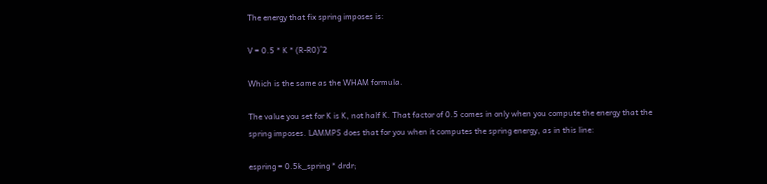The energy that fix spring imposes is:

V = 0.5 * K * (R-R0)^2

Which is the same as the WHAM formula.

The value you set for K is K, not half K. That factor of 0.5 comes in only when you compute the energy that the spring imposes. LAMMPS does that for you when it computes the spring energy, as in this line:

espring = 0.5k_spring * drdr;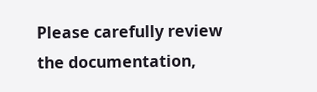Please carefully review the documentation,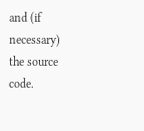and (if necessary) the source code.